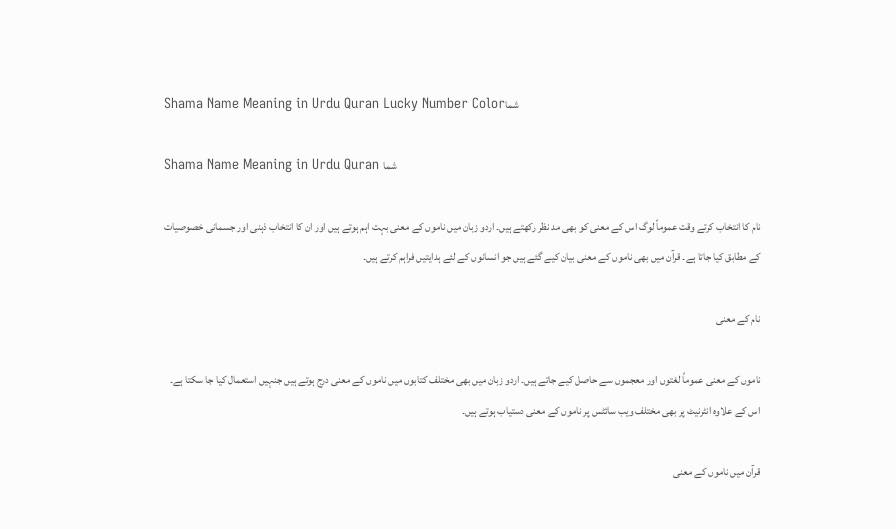Shama Name Meaning in Urdu Quran Lucky Number Colorشما

Shama Name Meaning in Urdu Quran شما

نام کا انتخاب کرتے وقت عموماً لوگ اس کے معنی کو بھی مد نظر رکھتے ہیں۔ اردو زبان میں ناموں کے معنی بہت اہم ہوتے ہیں اور ان کا انتخاب ذہنی اور جسمانی خصوصیات کے مطابق کیا جاتا ہے۔ قرآن میں بھی ناموں کے معنی بیان کیے گئے ہیں جو انسانوں کے لئے ہدایتیں فراہم کرتے ہیں۔

نام کے معنی

ناموں کے معنی عموماً لغتوں اور معجموں سے حاصل کیے جاتے ہیں۔ اردو زبان میں بھی مختلف کتابوں میں ناموں کے معنی درج ہوتے ہیں جنہیں استعمال کیا جا سکتا ہے۔ اس کے علاوہ انٹرنیٹ پر بھی مختلف ویب سائٹس پر ناموں کے معنی دستیاب ہوتے ہیں۔

قرآن میں ناموں کے معنی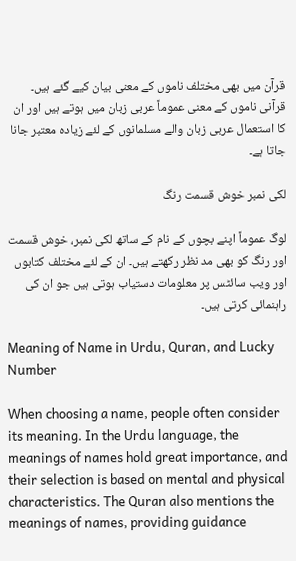قرآن میں بھی مختلف ناموں کے معنی بیان کیے گئے ہیں۔ قرآنی ناموں کے معنی عموماً عربی زبان میں ہوتے ہیں اور ان کا استعمال عربی زبان والے مسلمانوں کے لئے زیادہ معتبر جانا جاتا ہے۔

لکی نمبر خوش قسمت رنگ

لوگ عموماً اپنے بچوں کے نام کے ساتھ لکی نمبر، خوش قسمت اور رنگ کو بھی مد نظر رکھتے ہیں۔ ان کے لئے مختلف کتابوں اور ویب سائٹس پر معلومات دستیاب ہوتی ہیں جو ان کی راہنمائی کرتی ہیں۔

Meaning of Name in Urdu, Quran, and Lucky Number

When choosing a name, people often consider its meaning. In the Urdu language, the meanings of names hold great importance, and their selection is based on mental and physical characteristics. The Quran also mentions the meanings of names, providing guidance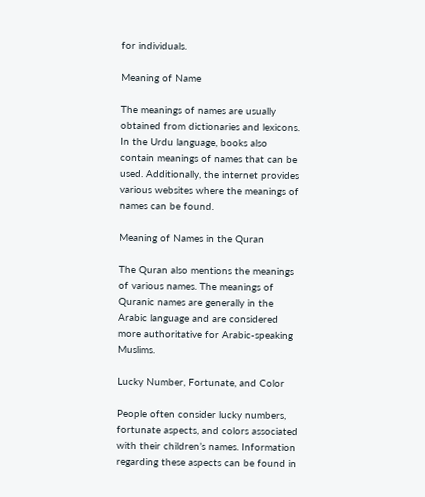for individuals.

Meaning of Name

The meanings of names are usually obtained from dictionaries and lexicons. In the Urdu language, books also contain meanings of names that can be used. Additionally, the internet provides various websites where the meanings of names can be found.

Meaning of Names in the Quran

The Quran also mentions the meanings of various names. The meanings of Quranic names are generally in the Arabic language and are considered more authoritative for Arabic-speaking Muslims.

Lucky Number, Fortunate, and Color

People often consider lucky numbers, fortunate aspects, and colors associated with their children’s names. Information regarding these aspects can be found in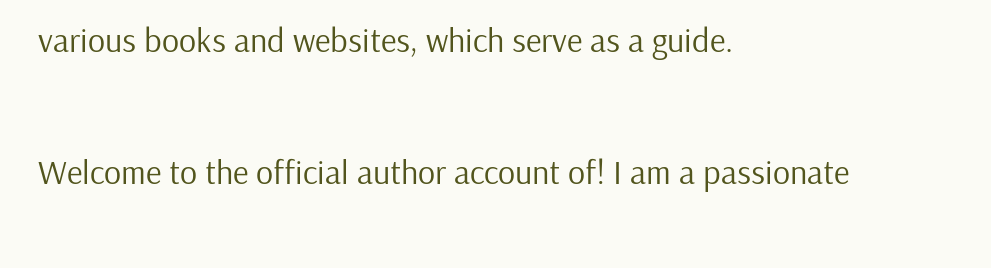various books and websites, which serve as a guide.


Welcome to the official author account of! I am a passionate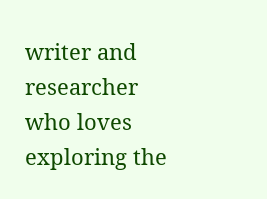writer and researcher who loves exploring the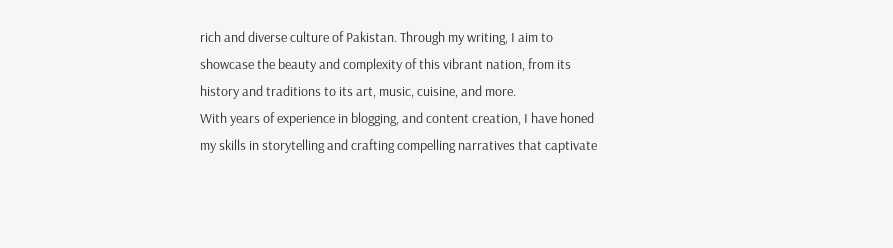rich and diverse culture of Pakistan. Through my writing, I aim to showcase the beauty and complexity of this vibrant nation, from its history and traditions to its art, music, cuisine, and more.
With years of experience in blogging, and content creation, I have honed my skills in storytelling and crafting compelling narratives that captivate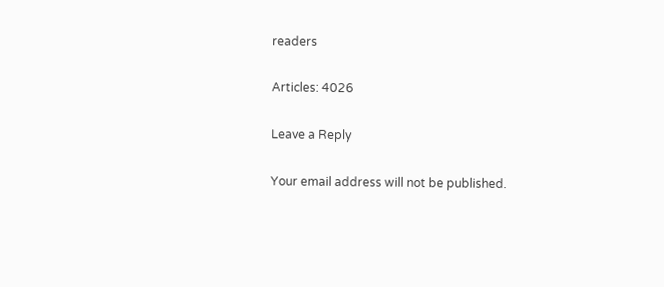readers

Articles: 4026

Leave a Reply

Your email address will not be published.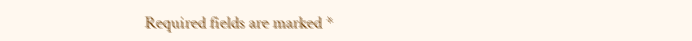Required fields are marked *